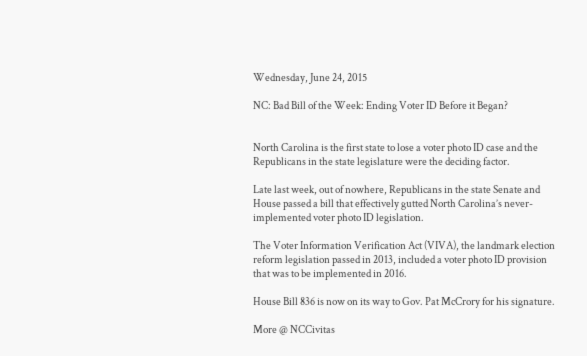Wednesday, June 24, 2015

NC: Bad Bill of the Week: Ending Voter ID Before it Began?


North Carolina is the first state to lose a voter photo ID case and the Republicans in the state legislature were the deciding factor.

Late last week, out of nowhere, Republicans in the state Senate and House passed a bill that effectively gutted North Carolina’s never-implemented voter photo ID legislation.

The Voter Information Verification Act (VIVA), the landmark election reform legislation passed in 2013, included a voter photo ID provision that was to be implemented in 2016.

House Bill 836 is now on its way to Gov. Pat McCrory for his signature.

More @ NCCivitas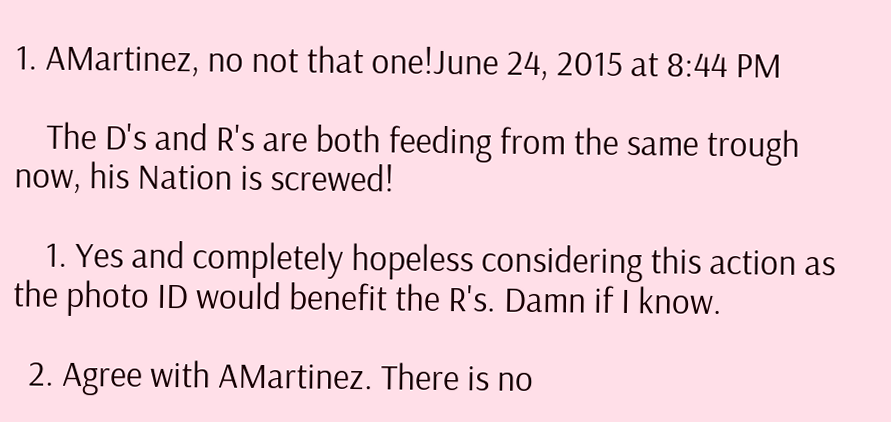1. AMartinez, no not that one!June 24, 2015 at 8:44 PM

    The D's and R's are both feeding from the same trough now, his Nation is screwed!

    1. Yes and completely hopeless considering this action as the photo ID would benefit the R's. Damn if I know.

  2. Agree with AMartinez. There is no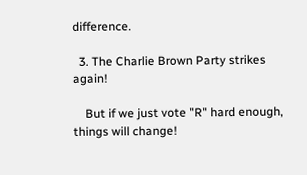difference.

  3. The Charlie Brown Party strikes again!

    But if we just vote "R" hard enough, things will change!